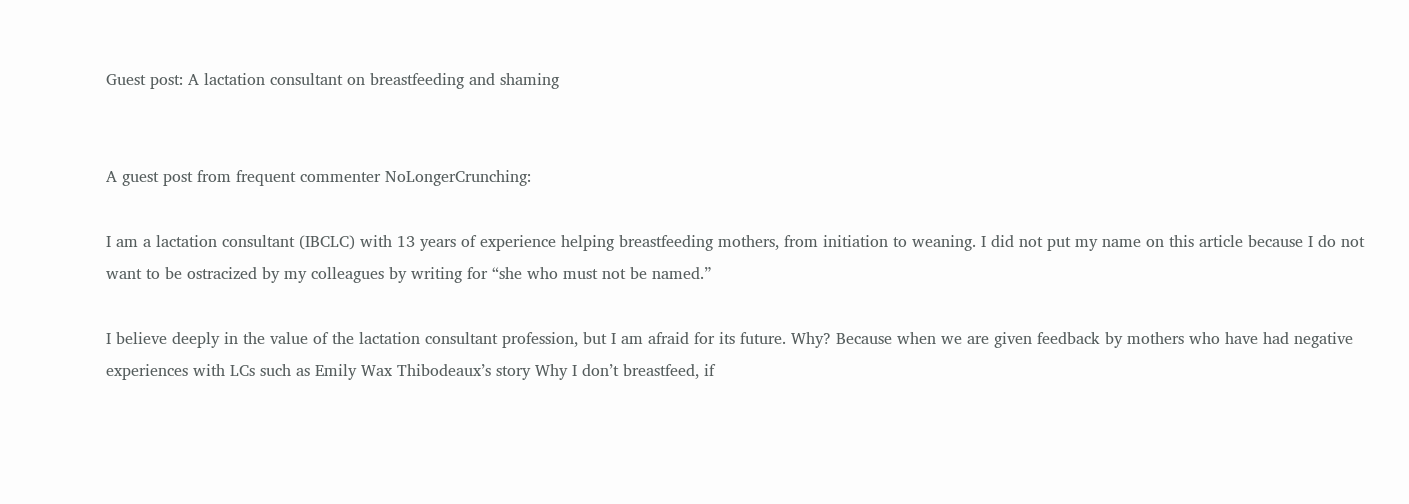Guest post: A lactation consultant on breastfeeding and shaming


A guest post from frequent commenter NoLongerCrunching:

I am a lactation consultant (IBCLC) with 13 years of experience helping breastfeeding mothers, from initiation to weaning. I did not put my name on this article because I do not want to be ostracized by my colleagues by writing for “she who must not be named.”

I believe deeply in the value of the lactation consultant profession, but I am afraid for its future. Why? Because when we are given feedback by mothers who have had negative experiences with LCs such as Emily Wax Thibodeaux’s story Why I don’t breastfeed, if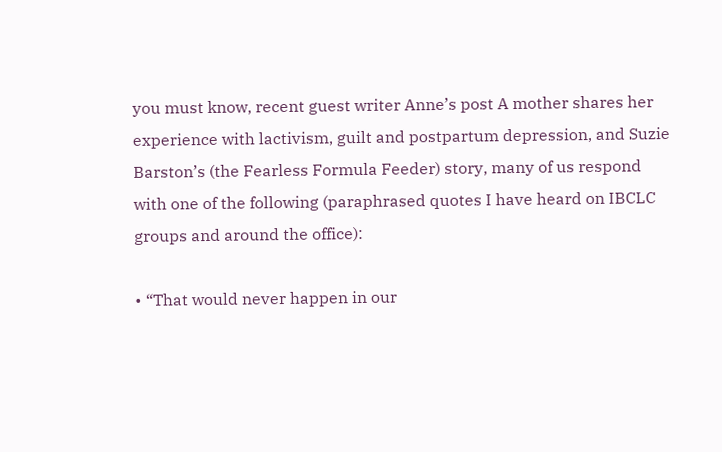you must know, recent guest writer Anne’s post A mother shares her experience with lactivism, guilt and postpartum depression, and Suzie Barston’s (the Fearless Formula Feeder) story, many of us respond with one of the following (paraphrased quotes I have heard on IBCLC groups and around the office):

• “That would never happen in our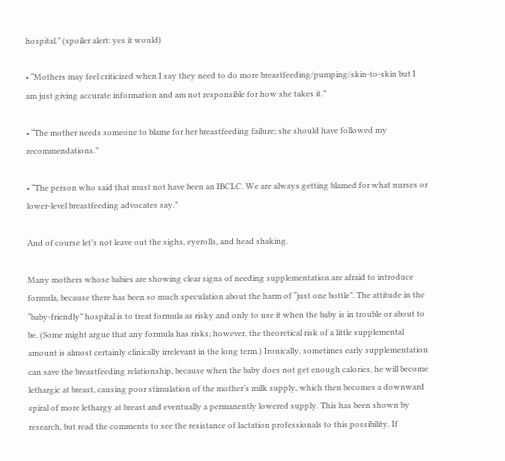hospital.” (spoiler alert: yes it would)

• “Mothers may feel criticized when I say they need to do more breastfeeding/pumping/skin-to-skin but I am just giving accurate information and am not responsible for how she takes it.”

• “The mother needs someone to blame for her breastfeeding failure; she should have followed my recommendations.”

• “The person who said that must not have been an IBCLC. We are always getting blamed for what nurses or lower-level breastfeeding advocates say.”

And of course let’s not leave out the sighs, eyerolls, and head shaking.

Many mothers whose babies are showing clear signs of needing supplementation are afraid to introduce formula, because there has been so much speculation about the harm of “just one bottle”. The attitude in the “baby-friendly” hospital is to treat formula as risky and only to use it when the baby is in trouble or about to be. (Some might argue that any formula has risks; however, the theoretical risk of a little supplemental amount is almost certainly clinically irrelevant in the long term.) Ironically, sometimes early supplementation can save the breastfeeding relationship, because when the baby does not get enough calories, he will become lethargic at breast, causing poor stimulation of the mother’s milk supply, which then becomes a downward spiral of more lethargy at breast and eventually a permanently lowered supply. This has been shown by research, but read the comments to see the resistance of lactation professionals to this possibility. If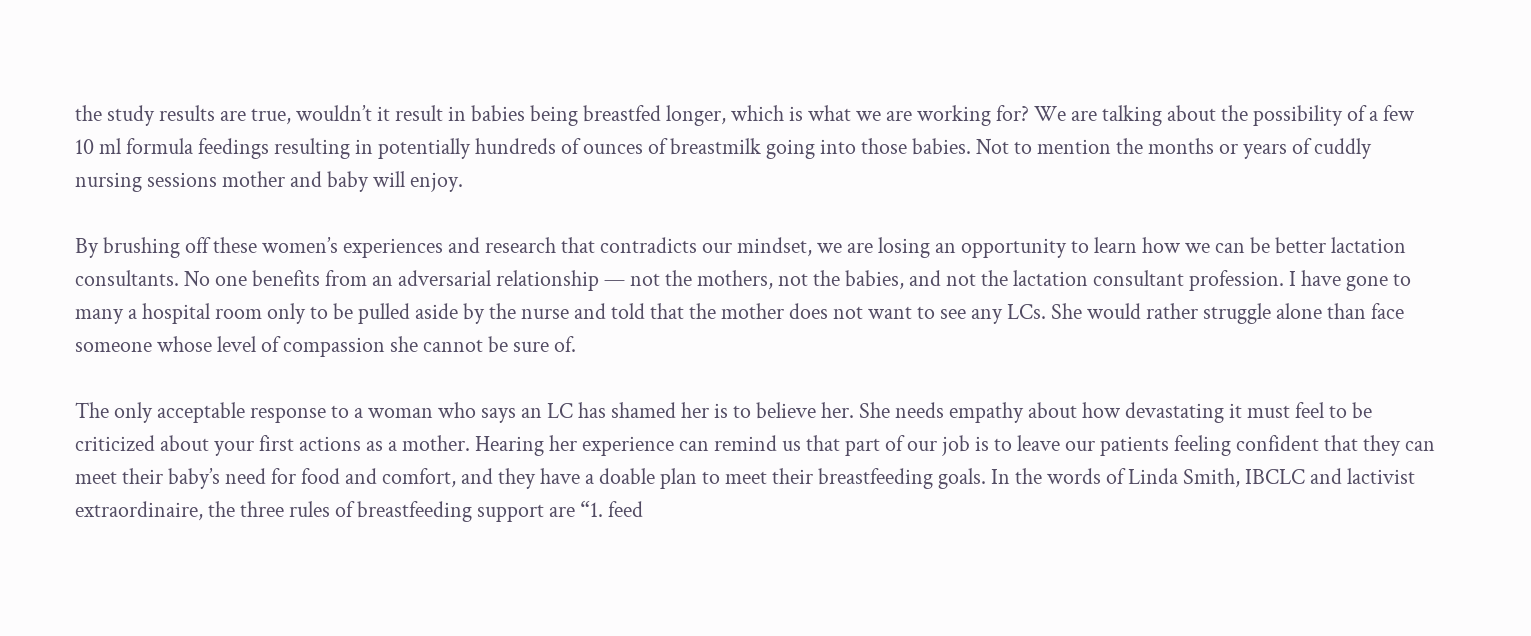the study results are true, wouldn’t it result in babies being breastfed longer, which is what we are working for? We are talking about the possibility of a few 10 ml formula feedings resulting in potentially hundreds of ounces of breastmilk going into those babies. Not to mention the months or years of cuddly nursing sessions mother and baby will enjoy.

By brushing off these women’s experiences and research that contradicts our mindset, we are losing an opportunity to learn how we can be better lactation consultants. No one benefits from an adversarial relationship — not the mothers, not the babies, and not the lactation consultant profession. I have gone to many a hospital room only to be pulled aside by the nurse and told that the mother does not want to see any LCs. She would rather struggle alone than face someone whose level of compassion she cannot be sure of.

The only acceptable response to a woman who says an LC has shamed her is to believe her. She needs empathy about how devastating it must feel to be criticized about your first actions as a mother. Hearing her experience can remind us that part of our job is to leave our patients feeling confident that they can meet their baby’s need for food and comfort, and they have a doable plan to meet their breastfeeding goals. In the words of Linda Smith, IBCLC and lactivist extraordinaire, the three rules of breastfeeding support are “1. feed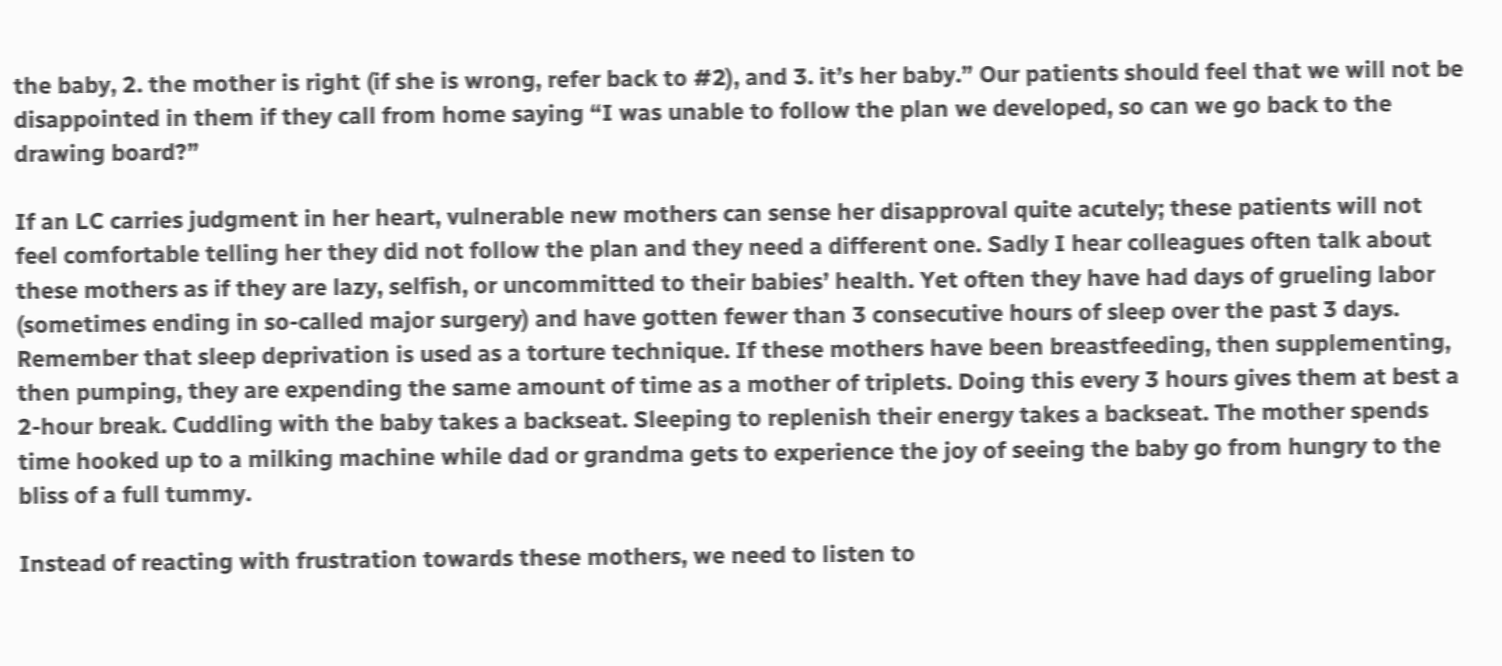the baby, 2. the mother is right (if she is wrong, refer back to #2), and 3. it’s her baby.” Our patients should feel that we will not be disappointed in them if they call from home saying “I was unable to follow the plan we developed, so can we go back to the drawing board?”

If an LC carries judgment in her heart, vulnerable new mothers can sense her disapproval quite acutely; these patients will not feel comfortable telling her they did not follow the plan and they need a different one. Sadly I hear colleagues often talk about these mothers as if they are lazy, selfish, or uncommitted to their babies’ health. Yet often they have had days of grueling labor (sometimes ending in so-called major surgery) and have gotten fewer than 3 consecutive hours of sleep over the past 3 days. Remember that sleep deprivation is used as a torture technique. If these mothers have been breastfeeding, then supplementing, then pumping, they are expending the same amount of time as a mother of triplets. Doing this every 3 hours gives them at best a 2-hour break. Cuddling with the baby takes a backseat. Sleeping to replenish their energy takes a backseat. The mother spends time hooked up to a milking machine while dad or grandma gets to experience the joy of seeing the baby go from hungry to the bliss of a full tummy.

Instead of reacting with frustration towards these mothers, we need to listen to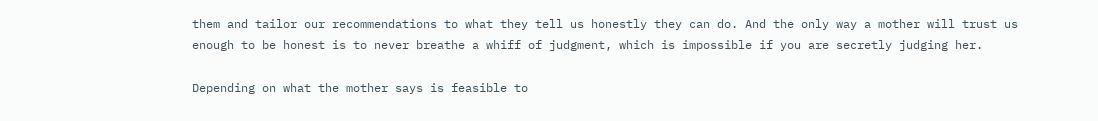them and tailor our recommendations to what they tell us honestly they can do. And the only way a mother will trust us enough to be honest is to never breathe a whiff of judgment, which is impossible if you are secretly judging her.

Depending on what the mother says is feasible to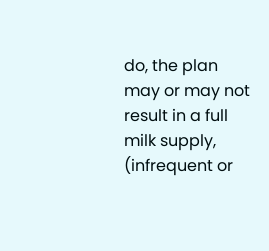do, the plan may or may not result in a full milk supply, (infrequent or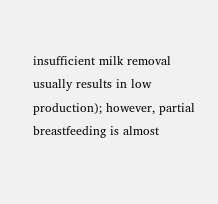insufficient milk removal usually results in low production); however, partial breastfeeding is almost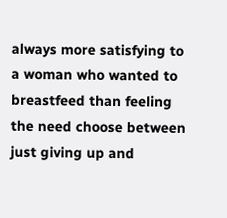always more satisfying to a woman who wanted to breastfeed than feeling the need choose between just giving up and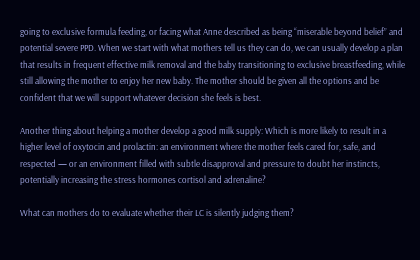going to exclusive formula feeding, or facing what Anne described as being “miserable beyond belief” and potential severe PPD. When we start with what mothers tell us they can do, we can usually develop a plan that results in frequent effective milk removal and the baby transitioning to exclusive breastfeeding, while still allowing the mother to enjoy her new baby. The mother should be given all the options and be confident that we will support whatever decision she feels is best.

Another thing about helping a mother develop a good milk supply: Which is more likely to result in a higher level of oxytocin and prolactin: an environment where the mother feels cared for, safe, and respected — or an environment filled with subtle disapproval and pressure to doubt her instincts, potentially increasing the stress hormones cortisol and adrenaline?

What can mothers do to evaluate whether their LC is silently judging them?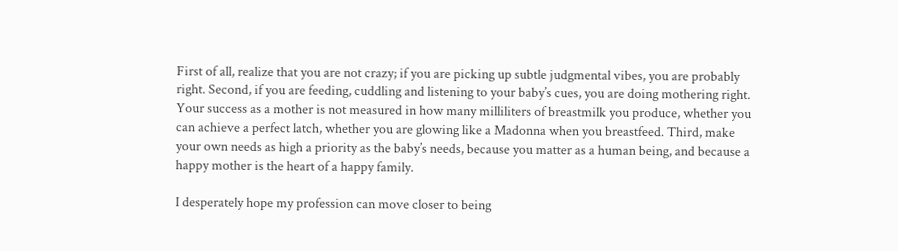First of all, realize that you are not crazy; if you are picking up subtle judgmental vibes, you are probably right. Second, if you are feeding, cuddling and listening to your baby’s cues, you are doing mothering right. Your success as a mother is not measured in how many milliliters of breastmilk you produce, whether you can achieve a perfect latch, whether you are glowing like a Madonna when you breastfeed. Third, make your own needs as high a priority as the baby’s needs, because you matter as a human being, and because a happy mother is the heart of a happy family.

I desperately hope my profession can move closer to being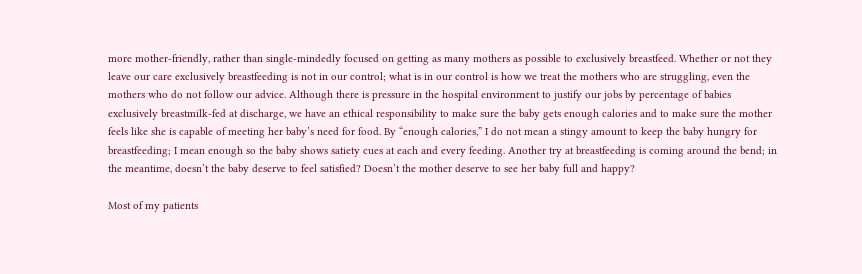more mother-friendly, rather than single-mindedly focused on getting as many mothers as possible to exclusively breastfeed. Whether or not they leave our care exclusively breastfeeding is not in our control; what is in our control is how we treat the mothers who are struggling, even the mothers who do not follow our advice. Although there is pressure in the hospital environment to justify our jobs by percentage of babies exclusively breastmilk-fed at discharge, we have an ethical responsibility to make sure the baby gets enough calories and to make sure the mother feels like she is capable of meeting her baby’s need for food. By “enough calories,” I do not mean a stingy amount to keep the baby hungry for breastfeeding; I mean enough so the baby shows satiety cues at each and every feeding. Another try at breastfeeding is coming around the bend; in the meantime, doesn’t the baby deserve to feel satisfied? Doesn’t the mother deserve to see her baby full and happy?

Most of my patients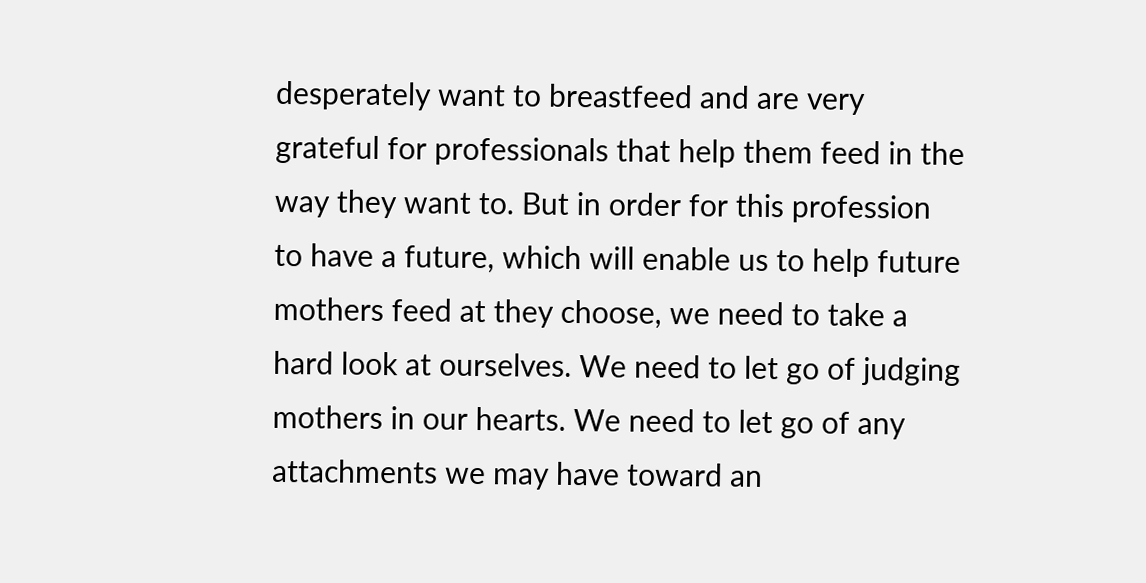desperately want to breastfeed and are very grateful for professionals that help them feed in the way they want to. But in order for this profession to have a future, which will enable us to help future mothers feed at they choose, we need to take a hard look at ourselves. We need to let go of judging mothers in our hearts. We need to let go of any attachments we may have toward an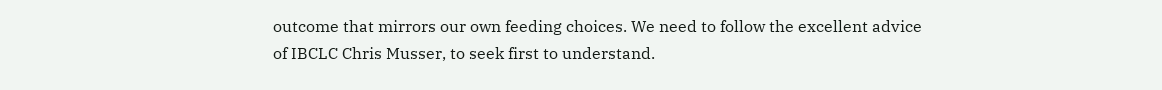outcome that mirrors our own feeding choices. We need to follow the excellent advice of IBCLC Chris Musser, to seek first to understand.